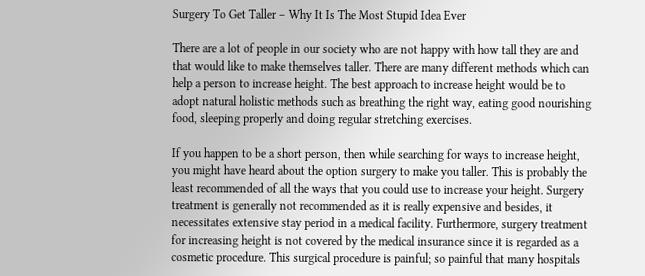Surgery To Get Taller – Why It Is The Most Stupid Idea Ever

There are a lot of people in our society who are not happy with how tall they are and that would like to make themselves taller. There are many different methods which can help a person to increase height. The best approach to increase height would be to adopt natural holistic methods such as breathing the right way, eating good nourishing food, sleeping properly and doing regular stretching exercises.

If you happen to be a short person, then while searching for ways to increase height, you might have heard about the option surgery to make you taller. This is probably the least recommended of all the ways that you could use to increase your height. Surgery treatment is generally not recommended as it is really expensive and besides, it necessitates extensive stay period in a medical facility. Furthermore, surgery treatment for increasing height is not covered by the medical insurance since it is regarded as a cosmetic procedure. This surgical procedure is painful; so painful that many hospitals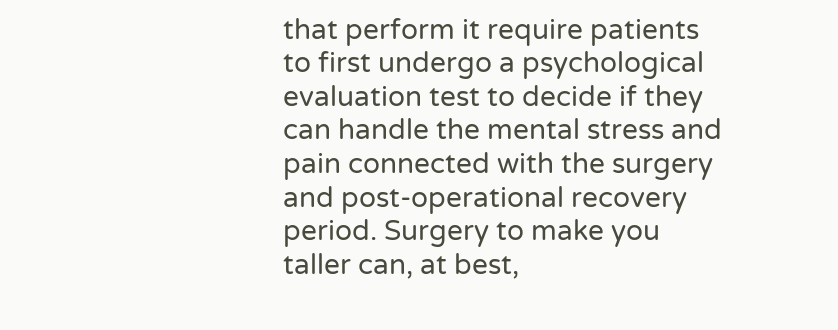that perform it require patients to first undergo a psychological evaluation test to decide if they can handle the mental stress and pain connected with the surgery and post-operational recovery period. Surgery to make you taller can, at best,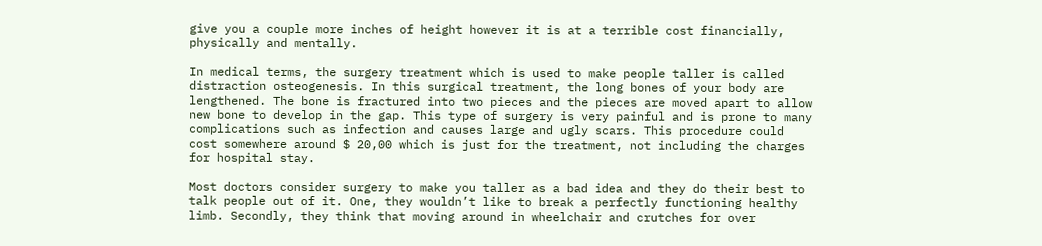give you a couple more inches of height however it is at a terrible cost financially, physically and mentally.

In medical terms, the surgery treatment which is used to make people taller is called distraction osteogenesis. In this surgical treatment, the long bones of your body are lengthened. The bone is fractured into two pieces and the pieces are moved apart to allow new bone to develop in the gap. This type of surgery is very painful and is prone to many complications such as infection and causes large and ugly scars. This procedure could cost somewhere around $ 20,00 which is just for the treatment, not including the charges for hospital stay.

Most doctors consider surgery to make you taller as a bad idea and they do their best to talk people out of it. One, they wouldn’t like to break a perfectly functioning healthy limb. Secondly, they think that moving around in wheelchair and crutches for over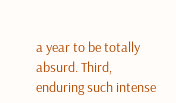a year to be totally absurd. Third, enduring such intense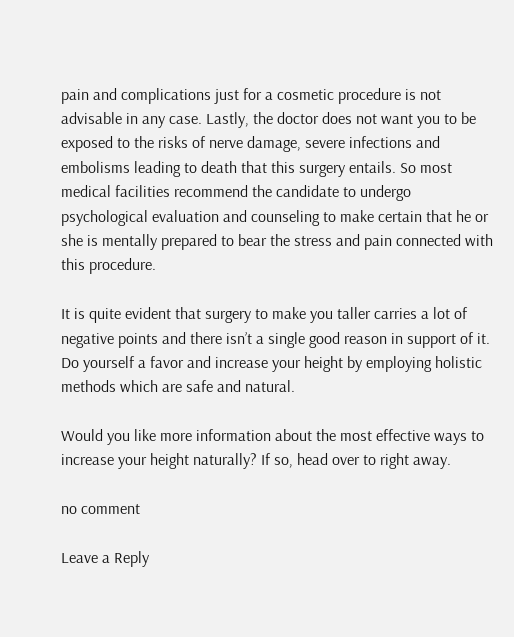pain and complications just for a cosmetic procedure is not advisable in any case. Lastly, the doctor does not want you to be exposed to the risks of nerve damage, severe infections and embolisms leading to death that this surgery entails. So most medical facilities recommend the candidate to undergo psychological evaluation and counseling to make certain that he or she is mentally prepared to bear the stress and pain connected with this procedure.

It is quite evident that surgery to make you taller carries a lot of negative points and there isn’t a single good reason in support of it. Do yourself a favor and increase your height by employing holistic methods which are safe and natural.

Would you like more information about the most effective ways to increase your height naturally? If so, head over to right away.

no comment

Leave a Reply